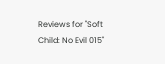Reviews for "Soft Child: No Evil 015"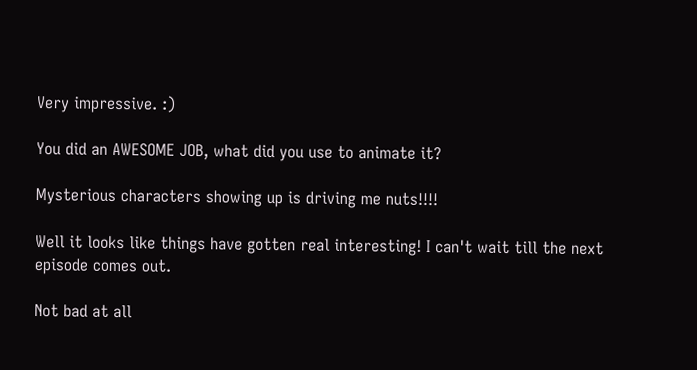Very impressive. :)

You did an AWESOME JOB, what did you use to animate it?

Mysterious characters showing up is driving me nuts!!!!

Well it looks like things have gotten real interesting! I can't wait till the next episode comes out.

Not bad at all